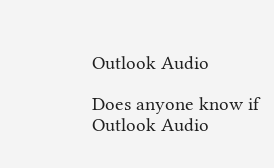Outlook Audio

Does anyone know if Outlook Audio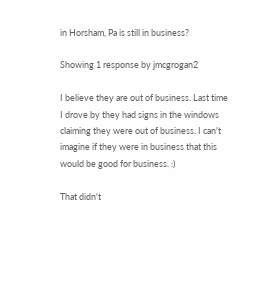in Horsham, Pa is still in business?

Showing 1 response by jmcgrogan2

I believe they are out of business. Last time I drove by they had signs in the windows claiming they were out of business. I can't imagine if they were in business that this would be good for business. :)

That didn't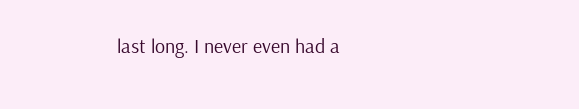last long. I never even had a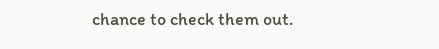chance to check them out.